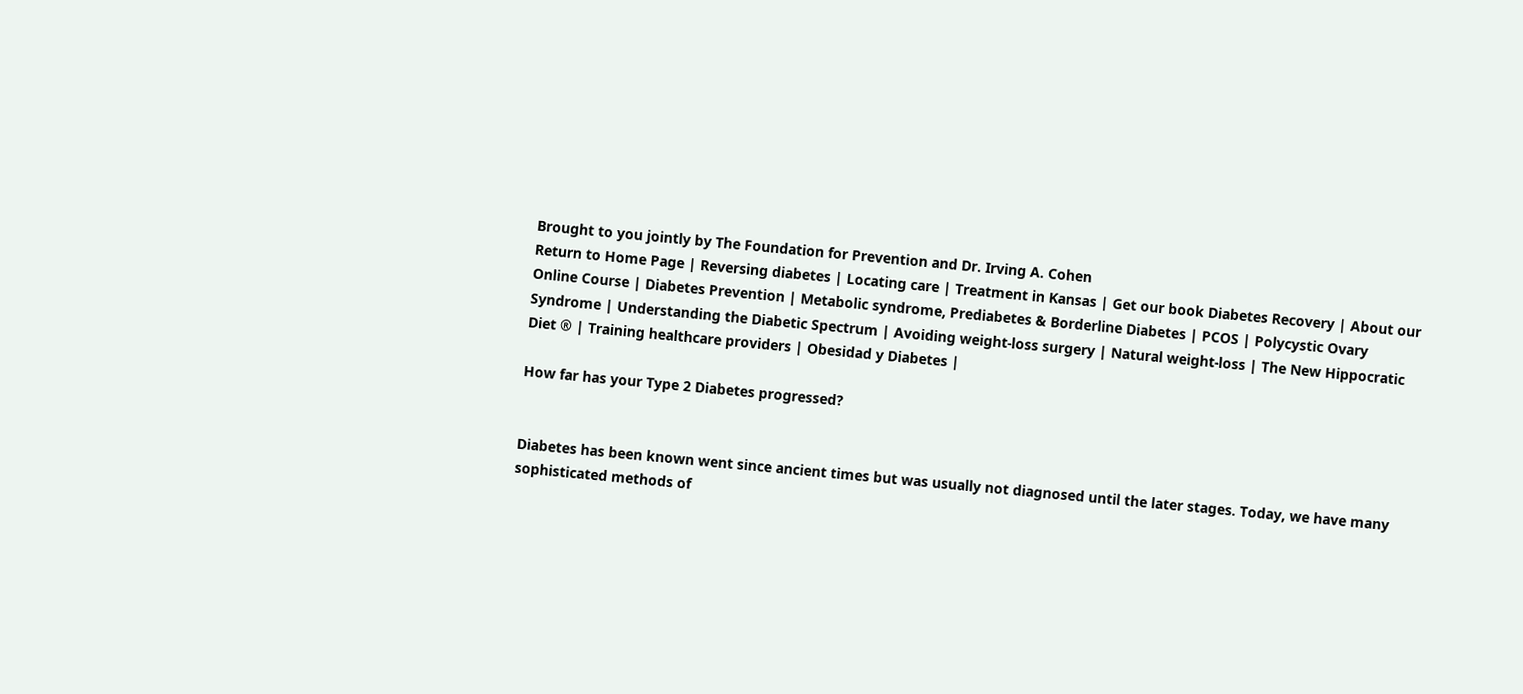Brought to you jointly by The Foundation for Prevention and Dr. Irving A. Cohen
Return to Home Page | Reversing diabetes | Locating care | Treatment in Kansas | Get our book Diabetes Recovery | About our Online Course | Diabetes Prevention | Metabolic syndrome, Prediabetes & Borderline Diabetes | PCOS | Polycystic Ovary Syndrome | Understanding the Diabetic Spectrum | Avoiding weight-loss surgery | Natural weight-loss | The New Hippocratic Diet ® | Training healthcare providers | Obesidad y Diabetes |

How far has your Type 2 Diabetes progressed?


Diabetes has been known went since ancient times but was usually not diagnosed until the later stages. Today, we have many sophisticated methods of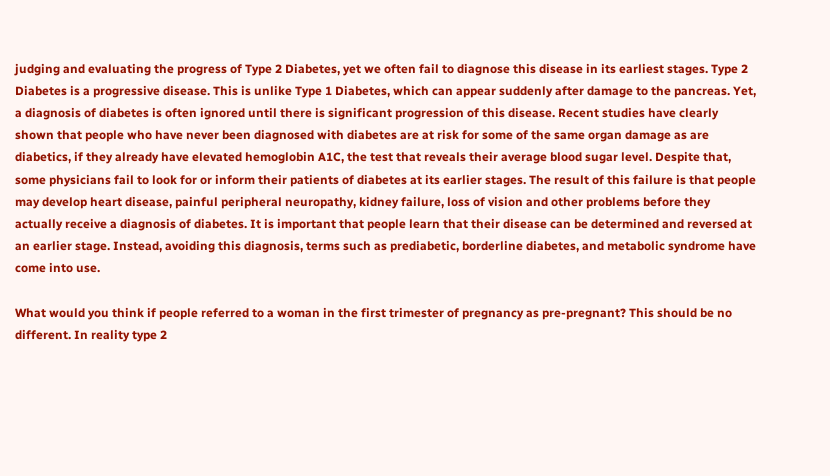judging and evaluating the progress of Type 2 Diabetes, yet we often fail to diagnose this disease in its earliest stages. Type 2 Diabetes is a progressive disease. This is unlike Type 1 Diabetes, which can appear suddenly after damage to the pancreas. Yet, a diagnosis of diabetes is often ignored until there is significant progression of this disease. Recent studies have clearly shown that people who have never been diagnosed with diabetes are at risk for some of the same organ damage as are diabetics, if they already have elevated hemoglobin A1C, the test that reveals their average blood sugar level. Despite that, some physicians fail to look for or inform their patients of diabetes at its earlier stages. The result of this failure is that people may develop heart disease, painful peripheral neuropathy, kidney failure, loss of vision and other problems before they actually receive a diagnosis of diabetes. It is important that people learn that their disease can be determined and reversed at an earlier stage. Instead, avoiding this diagnosis, terms such as prediabetic, borderline diabetes, and metabolic syndrome have come into use.

What would you think if people referred to a woman in the first trimester of pregnancy as pre-pregnant? This should be no different. In reality type 2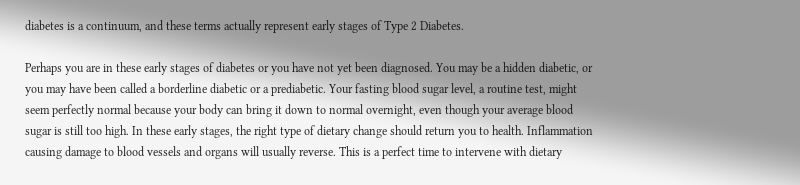diabetes is a continuum, and these terms actually represent early stages of Type 2 Diabetes.

Perhaps you are in these early stages of diabetes or you have not yet been diagnosed. You may be a hidden diabetic, or you may have been called a borderline diabetic or a prediabetic. Your fasting blood sugar level, a routine test, might seem perfectly normal because your body can bring it down to normal overnight, even though your average blood sugar is still too high. In these early stages, the right type of dietary change should return you to health. Inflammation causing damage to blood vessels and organs will usually reverse. This is a perfect time to intervene with dietary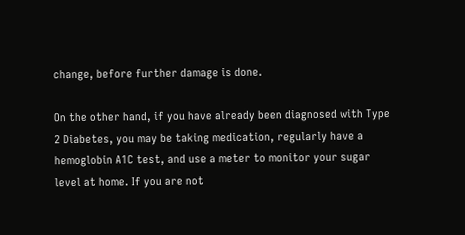change, before further damage is done.

On the other hand, if you have already been diagnosed with Type 2 Diabetes, you may be taking medication, regularly have a hemoglobin A1C test, and use a meter to monitor your sugar level at home. If you are not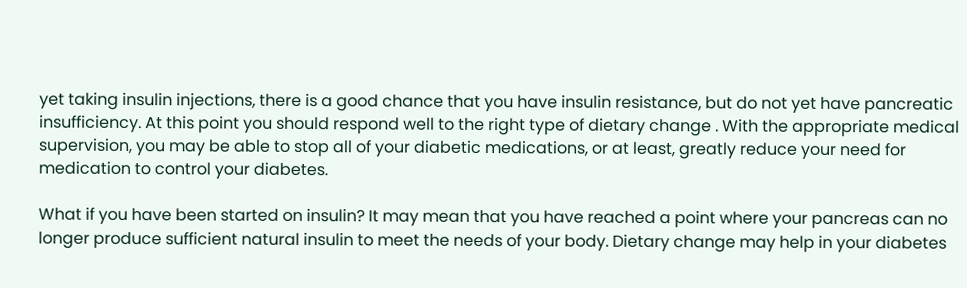yet taking insulin injections, there is a good chance that you have insulin resistance, but do not yet have pancreatic insufficiency. At this point you should respond well to the right type of dietary change . With the appropriate medical supervision, you may be able to stop all of your diabetic medications, or at least, greatly reduce your need for medication to control your diabetes.

What if you have been started on insulin? It may mean that you have reached a point where your pancreas can no longer produce sufficient natural insulin to meet the needs of your body. Dietary change may help in your diabetes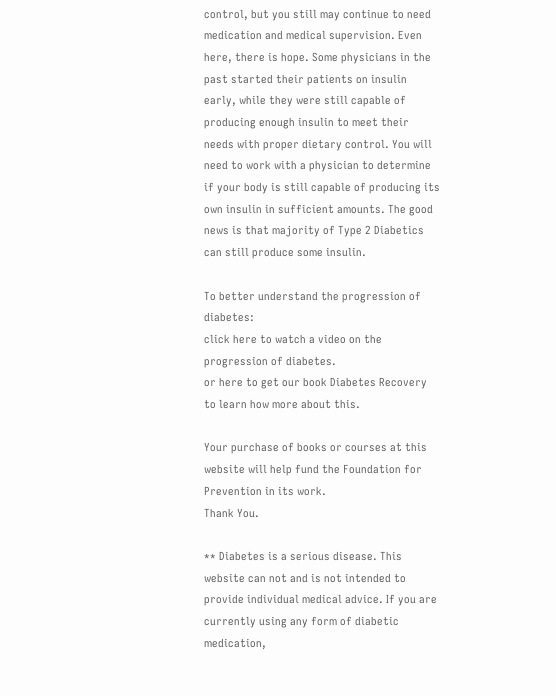control, but you still may continue to need medication and medical supervision. Even here, there is hope. Some physicians in the past started their patients on insulin early, while they were still capable of producing enough insulin to meet their needs with proper dietary control. You will need to work with a physician to determine if your body is still capable of producing its own insulin in sufficient amounts. The good news is that majority of Type 2 Diabetics can still produce some insulin.

To better understand the progression of diabetes:
click here to watch a video on the progression of diabetes.
or here to get our book Diabetes Recovery to learn how more about this.

Your purchase of books or courses at this website will help fund the Foundation for Prevention in its work.
Thank You.

** Diabetes is a serious disease. This website can not and is not intended to provide individual medical advice. If you are currently using any form of diabetic medication,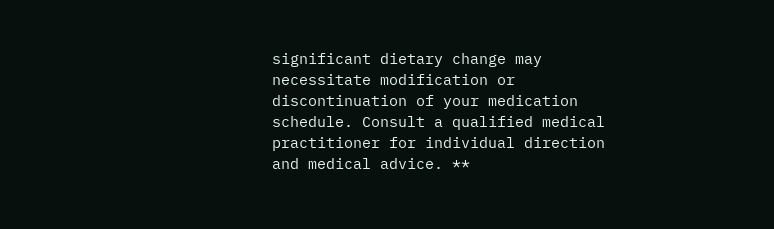significant dietary change may necessitate modification or discontinuation of your medication schedule. Consult a qualified medical practitioner for individual direction and medical advice. **